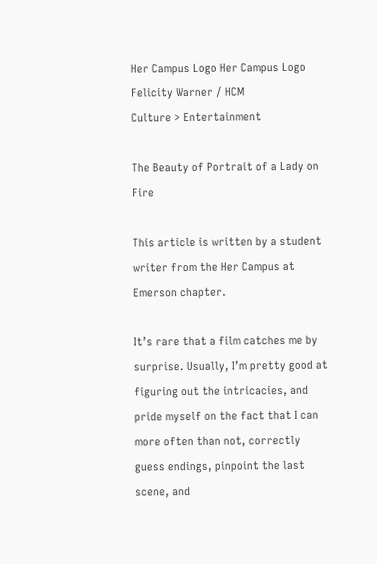Her Campus Logo Her Campus Logo
Felicity Warner / HCM
Culture > Entertainment

The Beauty of Portrait of a Lady on Fire

This article is written by a student writer from the Her Campus at Emerson chapter.

It’s rare that a film catches me by surprise. Usually, I’m pretty good at figuring out the intricacies, and pride myself on the fact that I can more often than not, correctly guess endings, pinpoint the last scene, and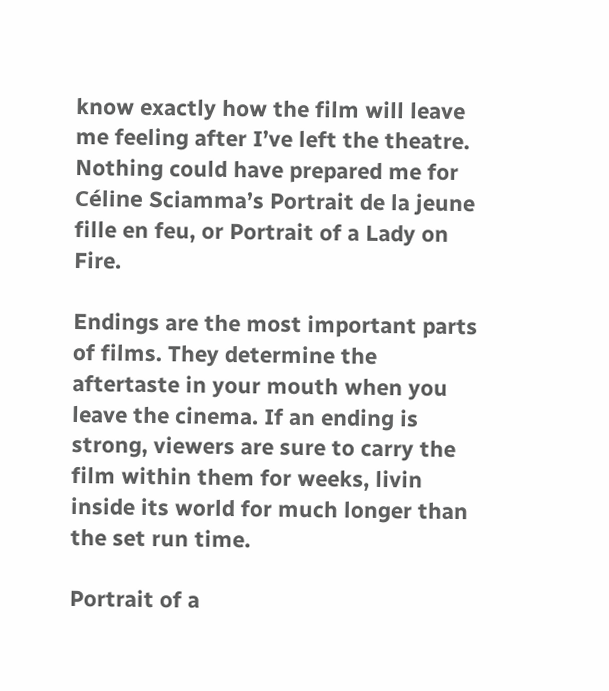know exactly how the film will leave me feeling after I’ve left the theatre. Nothing could have prepared me for Céline Sciamma’s Portrait de la jeune fille en feu, or Portrait of a Lady on Fire.

Endings are the most important parts of films. They determine the aftertaste in your mouth when you leave the cinema. If an ending is strong, viewers are sure to carry the film within them for weeks, livin inside its world for much longer than the set run time.

Portrait of a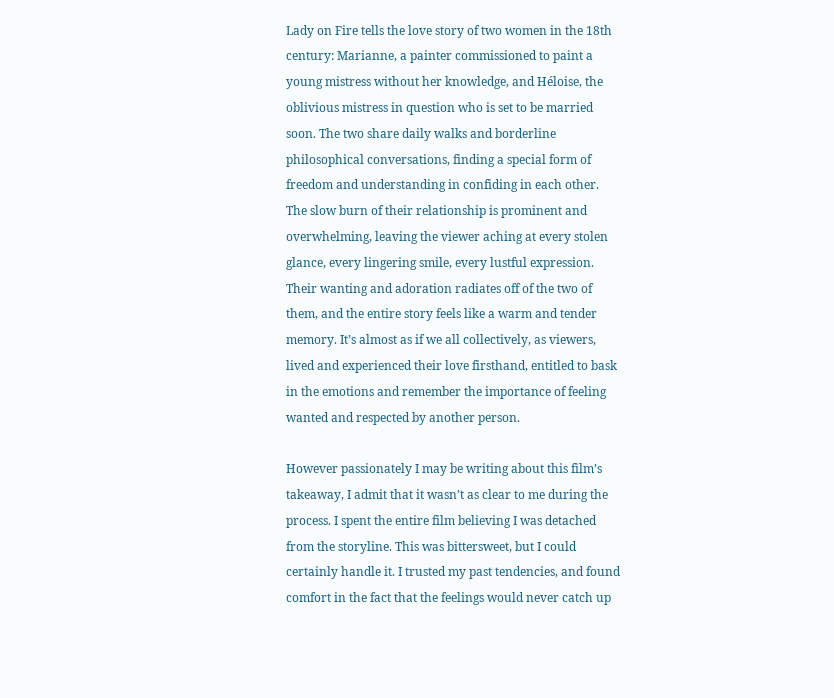Lady on Fire tells the love story of two women in the 18th century: Marianne, a painter commissioned to paint a young mistress without her knowledge, and Héloise, the oblivious mistress in question who is set to be married soon. The two share daily walks and borderline philosophical conversations, finding a special form of freedom and understanding in confiding in each other. The slow burn of their relationship is prominent and overwhelming, leaving the viewer aching at every stolen glance, every lingering smile, every lustful expression. Their wanting and adoration radiates off of the two of them, and the entire story feels like a warm and tender memory. It’s almost as if we all collectively, as viewers, lived and experienced their love firsthand, entitled to bask in the emotions and remember the importance of feeling wanted and respected by another person.

However passionately I may be writing about this film’s takeaway, I admit that it wasn’t as clear to me during the process. I spent the entire film believing I was detached from the storyline. This was bittersweet, but I could certainly handle it. I trusted my past tendencies, and found comfort in the fact that the feelings would never catch up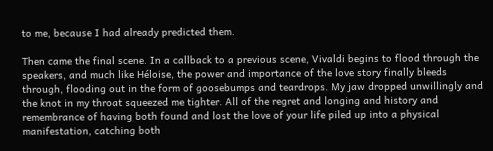to me, because I had already predicted them.

Then came the final scene. In a callback to a previous scene, Vivaldi begins to flood through the speakers, and much like Héloise, the power and importance of the love story finally bleeds through, flooding out in the form of goosebumps and teardrops. My jaw dropped unwillingly and the knot in my throat squeezed me tighter. All of the regret and longing and history and remembrance of having both found and lost the love of your life piled up into a physical manifestation, catching both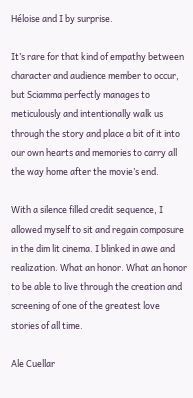Héloise and I by surprise.

It’s rare for that kind of empathy between character and audience member to occur, but Sciamma perfectly manages to meticulously and intentionally walk us through the story and place a bit of it into our own hearts and memories to carry all the way home after the movie’s end.

With a silence filled credit sequence, I allowed myself to sit and regain composure in the dim lit cinema. I blinked in awe and realization. What an honor. What an honor to be able to live through the creation and screening of one of the greatest love stories of all time.

Ale Cuellar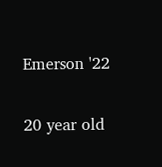Emerson '22

20 year old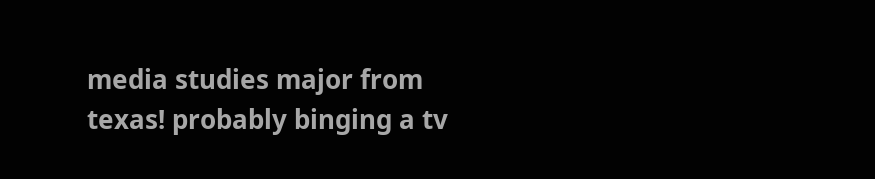media studies major from texas! probably binging a tv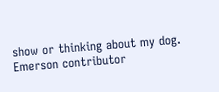show or thinking about my dog.
Emerson contributor